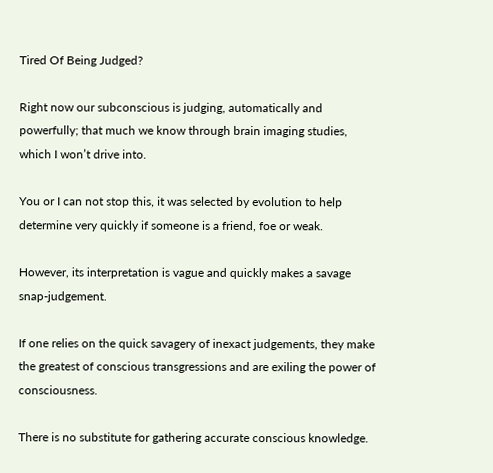Tired Of Being Judged?

Right now our subconscious is judging, automatically and powerfully; that much we know through brain imaging studies, which I won’t drive into.

You or I can not stop this, it was selected by evolution to help determine very quickly if someone is a friend, foe or weak.

However, its interpretation is vague and quickly makes a savage snap-judgement.

If one relies on the quick savagery of inexact judgements, they make the greatest of conscious transgressions and are exiling the power of consciousness.

There is no substitute for gathering accurate conscious knowledge.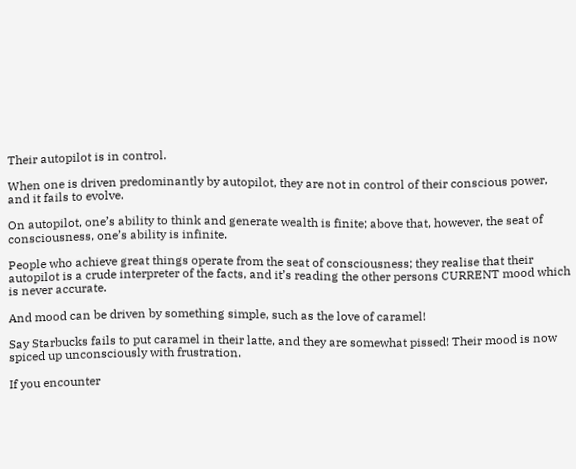Their autopilot is in control.

When one is driven predominantly by autopilot, they are not in control of their conscious power, and it fails to evolve.

On autopilot, one’s ability to think and generate wealth is finite; above that, however, the seat of consciousness, one’s ability is infinite.

People who achieve great things operate from the seat of consciousness; they realise that their autopilot is a crude interpreter of the facts, and it’s reading the other persons CURRENT mood which is never accurate.

And mood can be driven by something simple, such as the love of caramel!

Say Starbucks fails to put caramel in their latte, and they are somewhat pissed! Their mood is now spiced up unconsciously with frustration.

If you encounter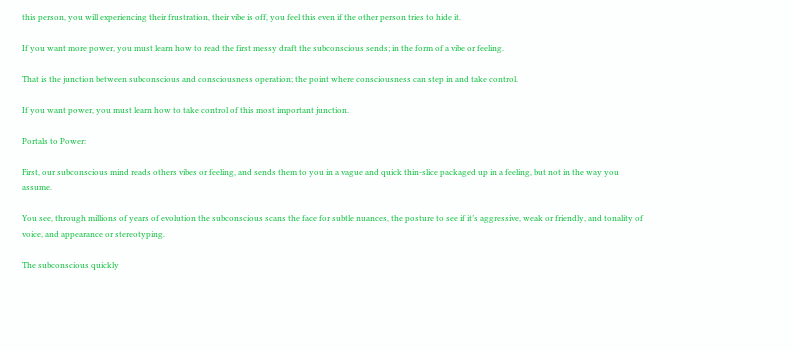this person, you will experiencing their frustration, their vibe is off, you feel this even if the other person tries to hide it.

If you want more power, you must learn how to read the first messy draft the subconscious sends; in the form of a vibe or feeling.

That is the junction between subconscious and consciousness operation; the point where consciousness can step in and take control.

If you want power, you must learn how to take control of this most important junction.

Portals to Power:

First, our subconscious mind reads others vibes or feeling, and sends them to you in a vague and quick thin-slice packaged up in a feeling, but not in the way you assume.

You see, through millions of years of evolution the subconscious scans the face for subtle nuances, the posture to see if it’s aggressive, weak or friendly, and tonality of voice, and appearance or stereotyping.

The subconscious quickly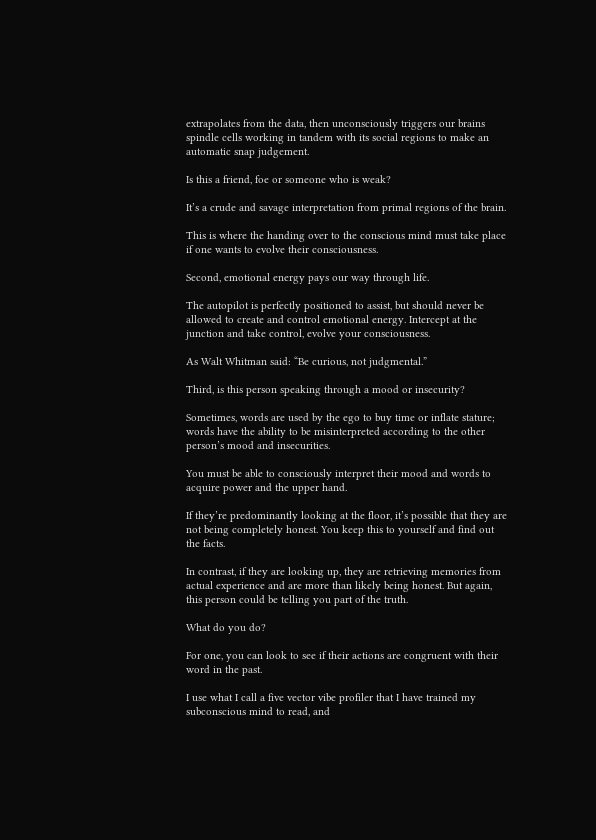extrapolates from the data, then unconsciously triggers our brains spindle cells working in tandem with its social regions to make an automatic snap judgement.

Is this a friend, foe or someone who is weak?

It’s a crude and savage interpretation from primal regions of the brain.

This is where the handing over to the conscious mind must take place if one wants to evolve their consciousness.

Second, emotional energy pays our way through life.

The autopilot is perfectly positioned to assist, but should never be allowed to create and control emotional energy. Intercept at the junction and take control, evolve your consciousness.

As Walt Whitman said: “Be curious, not judgmental.”

Third, is this person speaking through a mood or insecurity?

Sometimes, words are used by the ego to buy time or inflate stature; words have the ability to be misinterpreted according to the other person’s mood and insecurities.

You must be able to consciously interpret their mood and words to acquire power and the upper hand.

If they’re predominantly looking at the floor, it’s possible that they are not being completely honest. You keep this to yourself and find out the facts.

In contrast, if they are looking up, they are retrieving memories from actual experience and are more than likely being honest. But again, this person could be telling you part of the truth.

What do you do?

For one, you can look to see if their actions are congruent with their word in the past.

I use what I call a five vector vibe profiler that I have trained my subconscious mind to read, and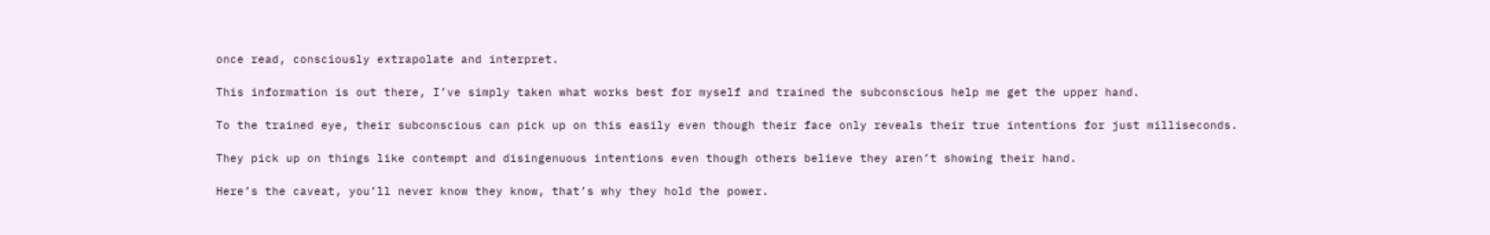once read, consciously extrapolate and interpret.

This information is out there, I’ve simply taken what works best for myself and trained the subconscious help me get the upper hand.

To the trained eye, their subconscious can pick up on this easily even though their face only reveals their true intentions for just milliseconds.

They pick up on things like contempt and disingenuous intentions even though others believe they aren’t showing their hand.

Here’s the caveat, you’ll never know they know, that’s why they hold the power.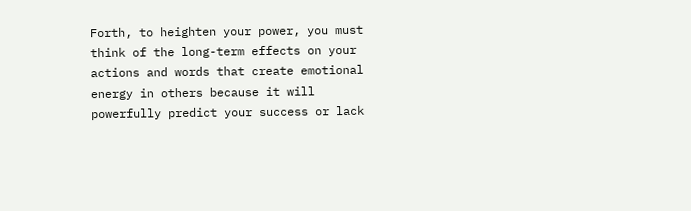Forth, to heighten your power, you must think of the long-term effects on your actions and words that create emotional energy in others because it will powerfully predict your success or lack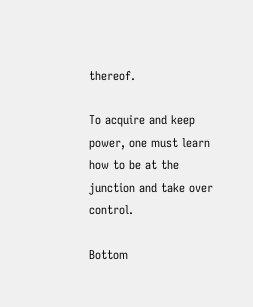thereof.

To acquire and keep power, one must learn how to be at the junction and take over control.

Bottom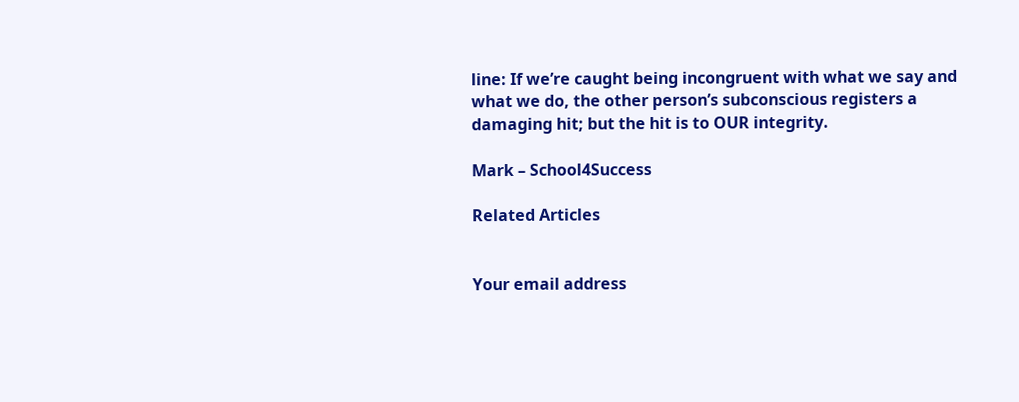line: If we’re caught being incongruent with what we say and what we do, the other person’s subconscious registers a damaging hit; but the hit is to OUR integrity.

Mark – School4Success

Related Articles


Your email address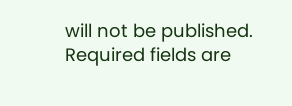will not be published. Required fields are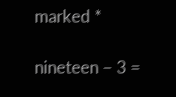marked *

nineteen − 3 =